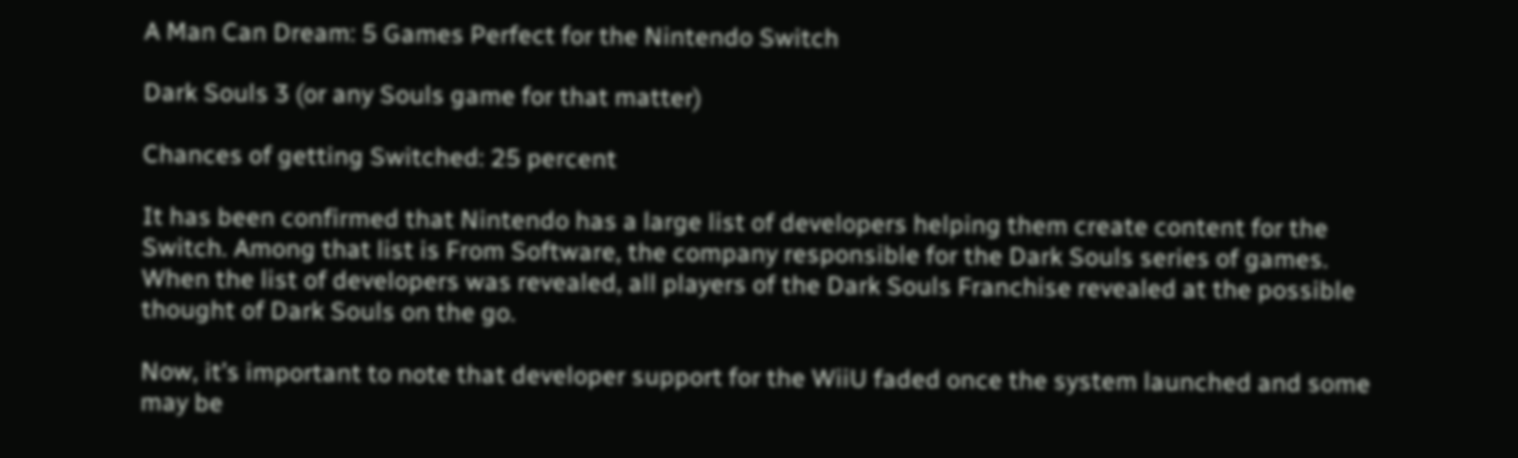A Man Can Dream: 5 Games Perfect for the Nintendo Switch

Dark Souls 3 (or any Souls game for that matter)

Chances of getting Switched: 25 percent

It has been confirmed that Nintendo has a large list of developers helping them create content for the Switch. Among that list is From Software, the company responsible for the Dark Souls series of games. When the list of developers was revealed, all players of the Dark Souls Franchise revealed at the possible thought of Dark Souls on the go.

Now, it’s important to note that developer support for the WiiU faded once the system launched and some may be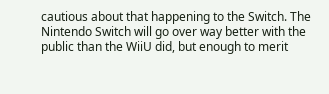cautious about that happening to the Switch. The Nintendo Switch will go over way better with the public than the WiiU did, but enough to merit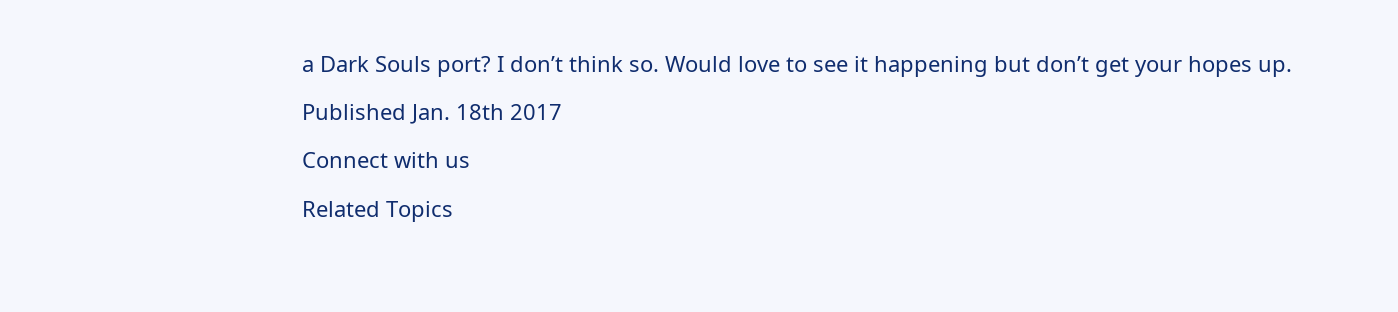a Dark Souls port? I don’t think so. Would love to see it happening but don’t get your hopes up.

Published Jan. 18th 2017

Connect with us

Related Topics